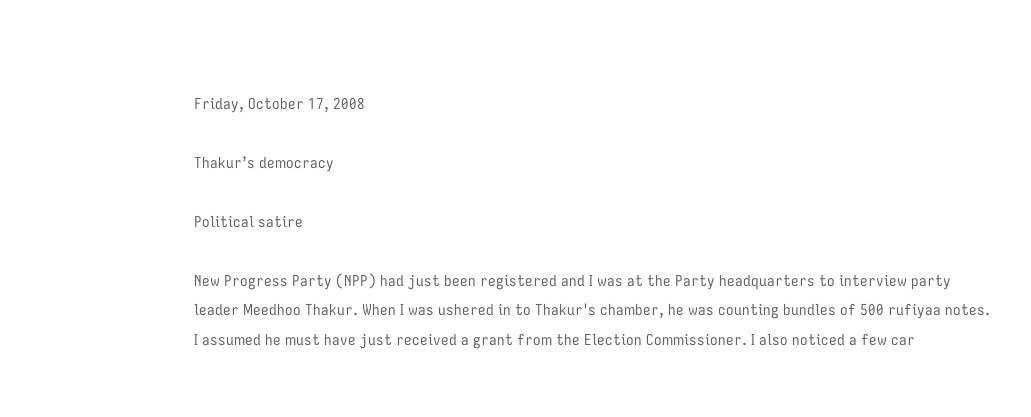Friday, October 17, 2008

Thakur’s democracy

Political satire

New Progress Party (NPP) had just been registered and I was at the Party headquarters to interview party leader Meedhoo Thakur. When I was ushered in to Thakur's chamber, he was counting bundles of 500 rufiyaa notes. I assumed he must have just received a grant from the Election Commissioner. I also noticed a few car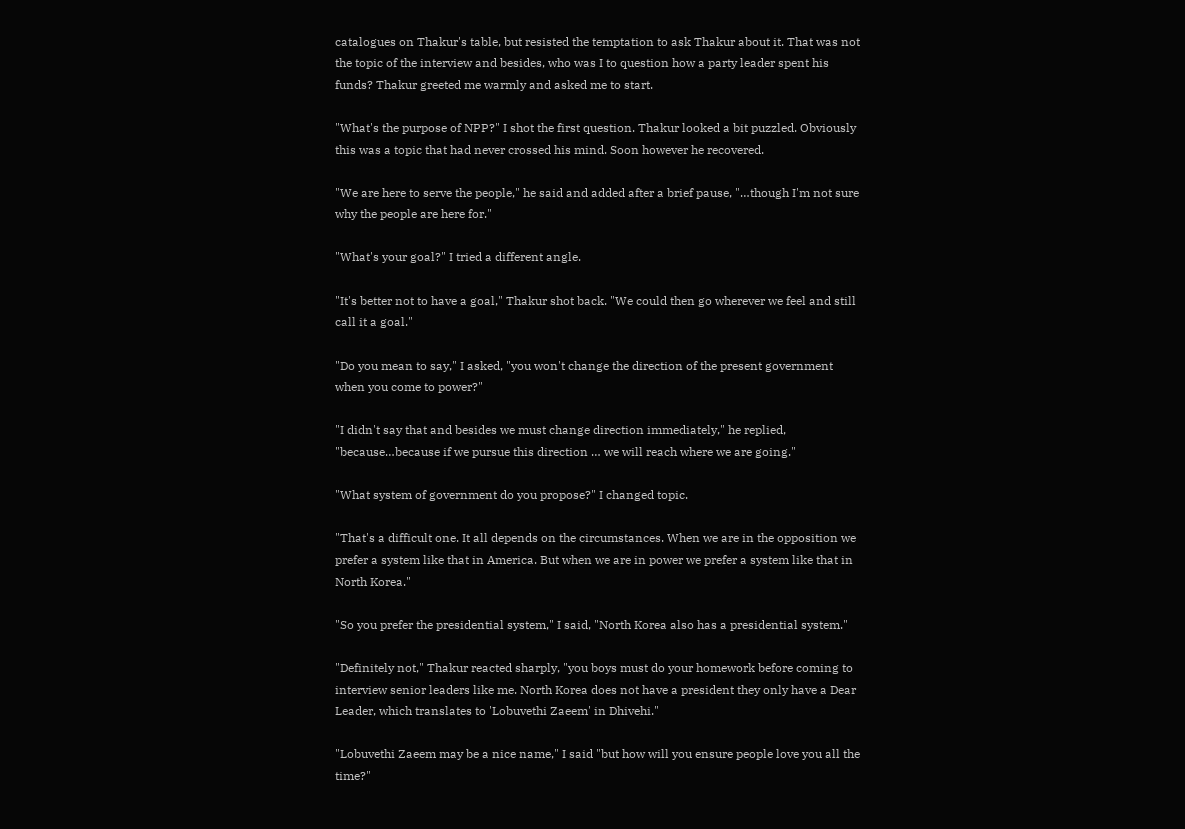catalogues on Thakur's table, but resisted the temptation to ask Thakur about it. That was not the topic of the interview and besides, who was I to question how a party leader spent his funds? Thakur greeted me warmly and asked me to start.

"What's the purpose of NPP?" I shot the first question. Thakur looked a bit puzzled. Obviously this was a topic that had never crossed his mind. Soon however he recovered.

"We are here to serve the people," he said and added after a brief pause, "…though I'm not sure why the people are here for."

"What's your goal?" I tried a different angle.

"It's better not to have a goal," Thakur shot back. "We could then go wherever we feel and still call it a goal."

"Do you mean to say," I asked, "you won't change the direction of the present government when you come to power?"

"I didn't say that and besides we must change direction immediately," he replied, "because…because if we pursue this direction … we will reach where we are going."

"What system of government do you propose?" I changed topic.

"That's a difficult one. It all depends on the circumstances. When we are in the opposition we prefer a system like that in America. But when we are in power we prefer a system like that in North Korea."

"So you prefer the presidential system," I said, "North Korea also has a presidential system."

"Definitely not," Thakur reacted sharply, "you boys must do your homework before coming to interview senior leaders like me. North Korea does not have a president they only have a Dear Leader, which translates to 'Lobuvethi Zaeem' in Dhivehi."

"Lobuvethi Zaeem may be a nice name," I said "but how will you ensure people love you all the time?"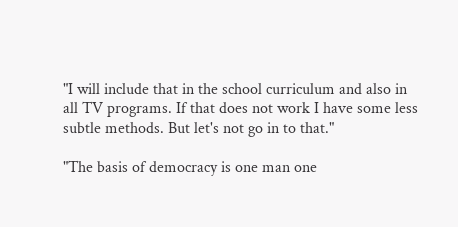"I will include that in the school curriculum and also in all TV programs. If that does not work I have some less subtle methods. But let's not go in to that."

"The basis of democracy is one man one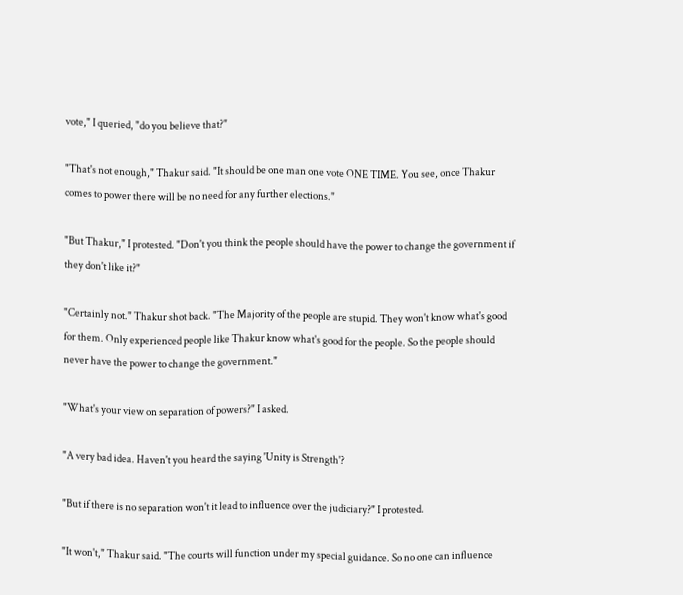vote," I queried, "do you believe that?"

"That's not enough," Thakur said. "It should be one man one vote ONE TIME. You see, once Thakur comes to power there will be no need for any further elections."

"But Thakur," I protested. "Don't you think the people should have the power to change the government if they don't like it?"

"Certainly not." Thakur shot back. "The Majority of the people are stupid. They won't know what's good for them. Only experienced people like Thakur know what's good for the people. So the people should never have the power to change the government."

"What's your view on separation of powers?" I asked.

"A very bad idea. Haven't you heard the saying 'Unity is Strength'?

"But if there is no separation won't it lead to influence over the judiciary?" I protested.

"It won't," Thakur said. "The courts will function under my special guidance. So no one can influence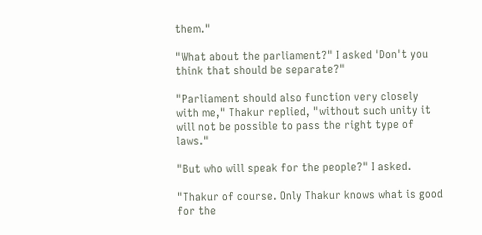them."

"What about the parliament?" I asked 'Don't you think that should be separate?"

"Parliament should also function very closely with me," Thakur replied, "without such unity it will not be possible to pass the right type of laws."

"But who will speak for the people?" I asked.

"Thakur of course. Only Thakur knows what is good for the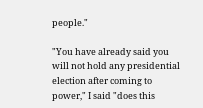people."

"You have already said you will not hold any presidential election after coming to power," I said "does this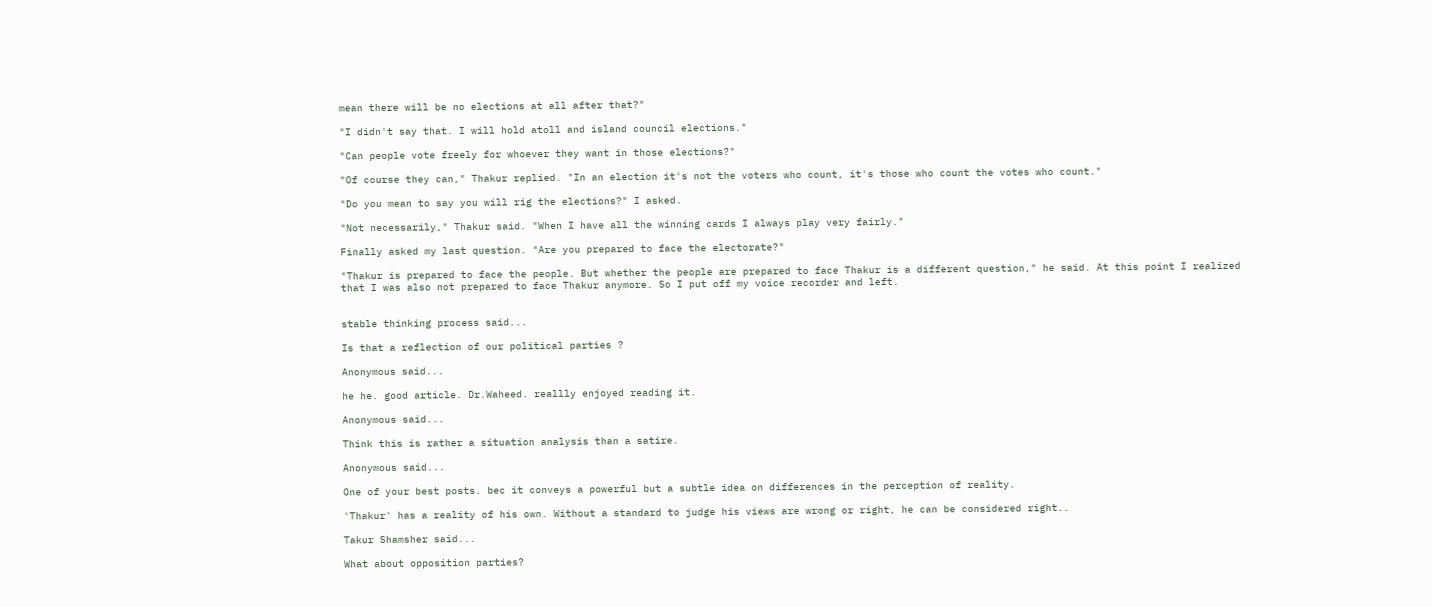mean there will be no elections at all after that?"

"I didn't say that. I will hold atoll and island council elections."

"Can people vote freely for whoever they want in those elections?"

"Of course they can," Thakur replied. "In an election it's not the voters who count, it's those who count the votes who count."

"Do you mean to say you will rig the elections?" I asked.

"Not necessarily," Thakur said. "When I have all the winning cards I always play very fairly."

Finally asked my last question. "Are you prepared to face the electorate?"

"Thakur is prepared to face the people. But whether the people are prepared to face Thakur is a different question," he said. At this point I realized that I was also not prepared to face Thakur anymore. So I put off my voice recorder and left.


stable thinking process said...

Is that a reflection of our political parties ?

Anonymous said...

he he. good article. Dr.Waheed. reallly enjoyed reading it.

Anonymous said...

Think this is rather a situation analysis than a satire.

Anonymous said...

One of your best posts. bec it conveys a powerful but a subtle idea on differences in the perception of reality.

'Thakur' has a reality of his own. Without a standard to judge his views are wrong or right, he can be considered right..

Takur Shamsher said...

What about opposition parties?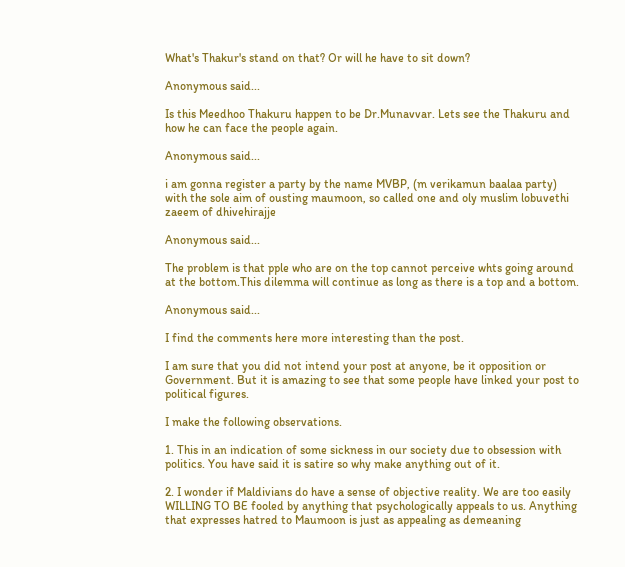What's Thakur's stand on that? Or will he have to sit down?

Anonymous said...

Is this Meedhoo Thakuru happen to be Dr.Munavvar. Lets see the Thakuru and how he can face the people again.

Anonymous said...

i am gonna register a party by the name MVBP, (m verikamun baalaa party) with the sole aim of ousting maumoon, so called one and oly muslim lobuvethi zaeem of dhivehirajje

Anonymous said...

The problem is that pple who are on the top cannot perceive whts going around at the bottom.This dilemma will continue as long as there is a top and a bottom.

Anonymous said...

I find the comments here more interesting than the post.

I am sure that you did not intend your post at anyone, be it opposition or Government. But it is amazing to see that some people have linked your post to political figures.

I make the following observations.

1. This in an indication of some sickness in our society due to obsession with politics. You have said it is satire so why make anything out of it.

2. I wonder if Maldivians do have a sense of objective reality. We are too easily WILLING TO BE fooled by anything that psychologically appeals to us. Anything that expresses hatred to Maumoon is just as appealing as demeaning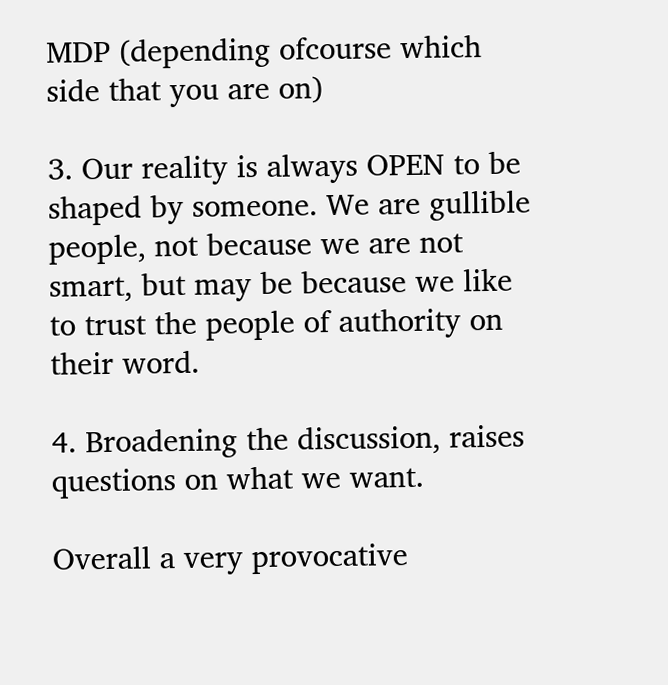MDP (depending ofcourse which side that you are on)

3. Our reality is always OPEN to be shaped by someone. We are gullible people, not because we are not smart, but may be because we like to trust the people of authority on their word.

4. Broadening the discussion, raises questions on what we want.

Overall a very provocative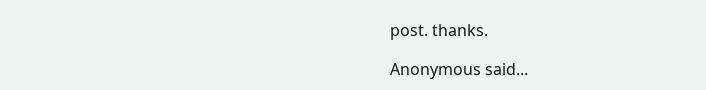post. thanks.

Anonymous said...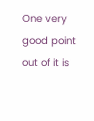One very good point out of it is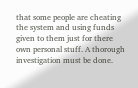that some people are cheating the system and using funds given to them just for there own personal stuff. A thorough investigation must be done.